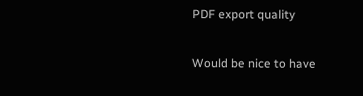PDF export quality

Would be nice to have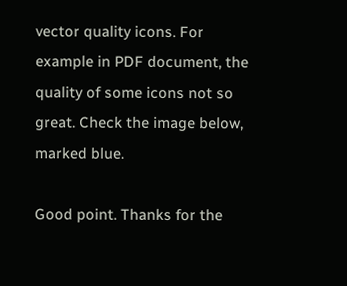vector quality icons. For example in PDF document, the quality of some icons not so great. Check the image below, marked blue.

Good point. Thanks for the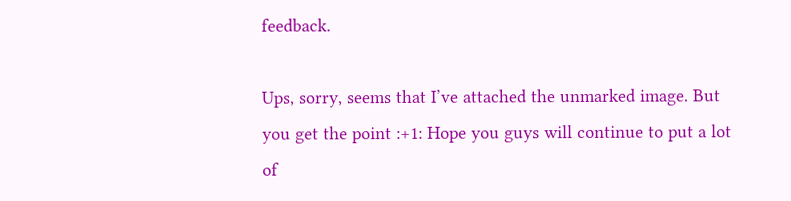feedback.

Ups, sorry, seems that I’ve attached the unmarked image. But you get the point :+1: Hope you guys will continue to put a lot of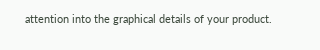attention into the graphical details of your product.